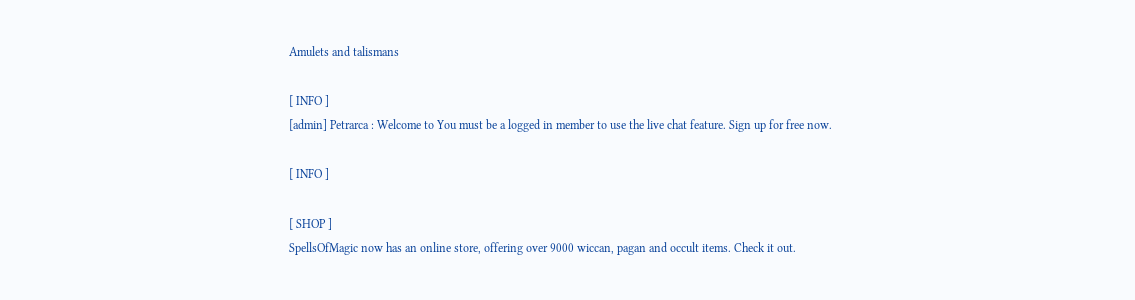Amulets and talismans

[ INFO ]
[admin] Petrarca : Welcome to You must be a logged in member to use the live chat feature. Sign up for free now.

[ INFO ]

[ SHOP ]
SpellsOfMagic now has an online store, offering over 9000 wiccan, pagan and occult items. Check it out.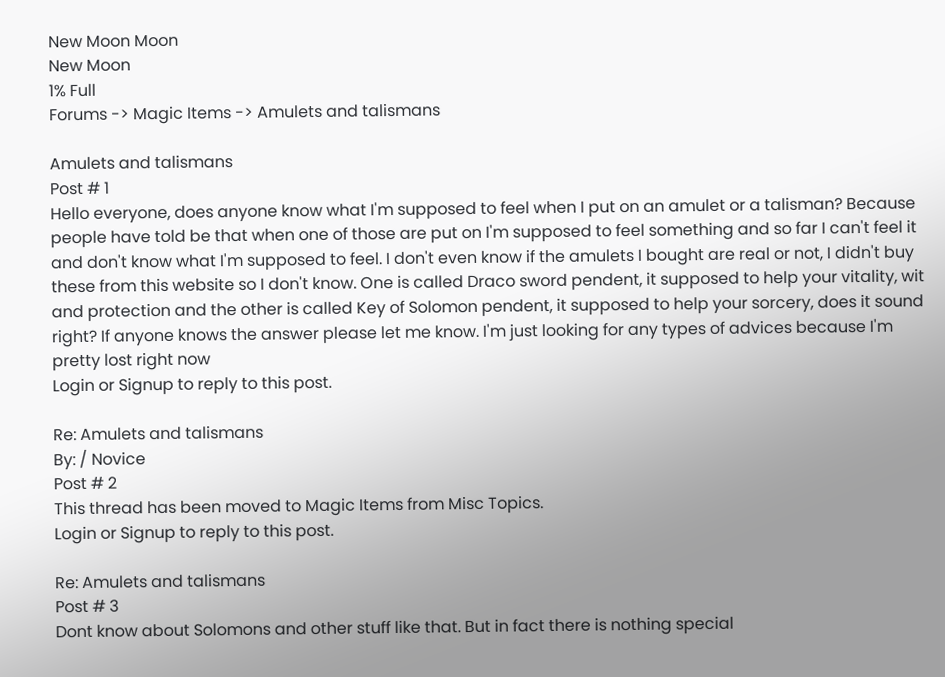New Moon Moon
New Moon
1% Full
Forums -> Magic Items -> Amulets and talismans

Amulets and talismans
Post # 1
Hello everyone, does anyone know what I'm supposed to feel when I put on an amulet or a talisman? Because people have told be that when one of those are put on I'm supposed to feel something and so far I can't feel it and don't know what I'm supposed to feel. I don't even know if the amulets I bought are real or not, I didn't buy these from this website so I don't know. One is called Draco sword pendent, it supposed to help your vitality, wit and protection and the other is called Key of Solomon pendent, it supposed to help your sorcery, does it sound right? If anyone knows the answer please let me know. I'm just looking for any types of advices because I'm pretty lost right now
Login or Signup to reply to this post.

Re: Amulets and talismans
By: / Novice
Post # 2
This thread has been moved to Magic Items from Misc Topics.
Login or Signup to reply to this post.

Re: Amulets and talismans
Post # 3
Dont know about Solomons and other stuff like that. But in fact there is nothing special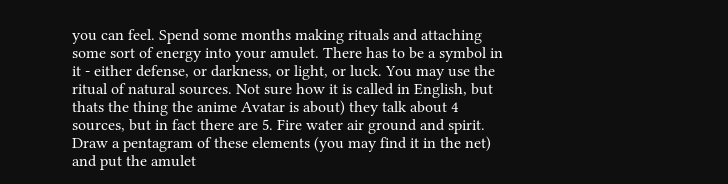you can feel. Spend some months making rituals and attaching some sort of energy into your amulet. There has to be a symbol in it - either defense, or darkness, or light, or luck. You may use the ritual of natural sources. Not sure how it is called in English, but thats the thing the anime Avatar is about) they talk about 4 sources, but in fact there are 5. Fire water air ground and spirit. Draw a pentagram of these elements (you may find it in the net) and put the amulet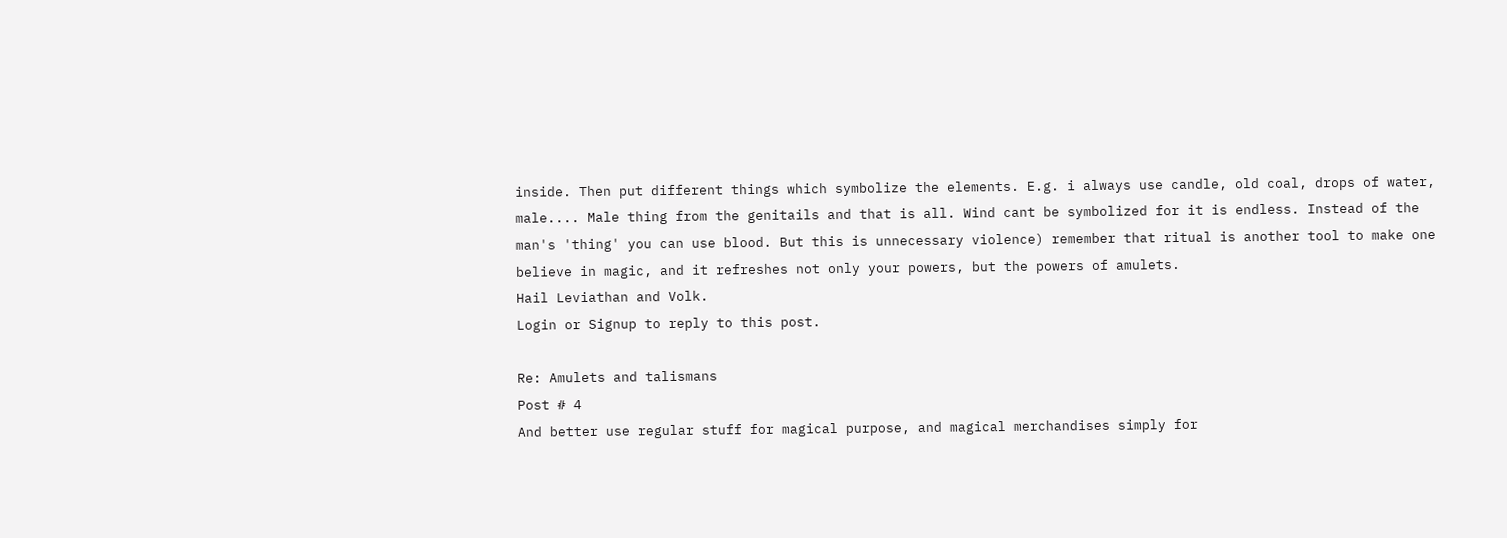inside. Then put different things which symbolize the elements. E.g. i always use candle, old coal, drops of water, male.... Male thing from the genitails and that is all. Wind cant be symbolized for it is endless. Instead of the man's 'thing' you can use blood. But this is unnecessary violence) remember that ritual is another tool to make one believe in magic, and it refreshes not only your powers, but the powers of amulets.
Hail Leviathan and Volk.
Login or Signup to reply to this post.

Re: Amulets and talismans
Post # 4
And better use regular stuff for magical purpose, and magical merchandises simply for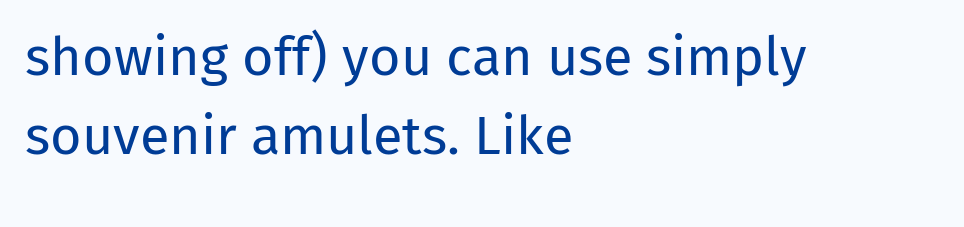showing off) you can use simply souvenir amulets. Like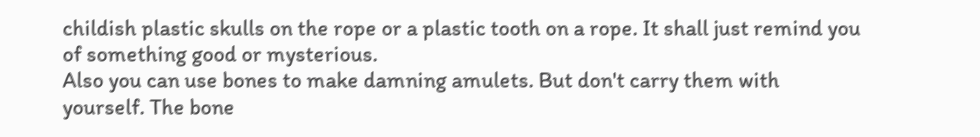childish plastic skulls on the rope or a plastic tooth on a rope. It shall just remind you of something good or mysterious.
Also you can use bones to make damning amulets. But don't carry them with yourself. The bone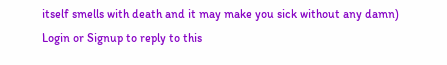itself smells with death and it may make you sick without any damn)
Login or Signup to reply to this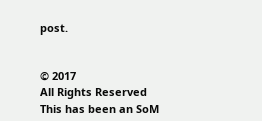post.


© 2017
All Rights Reserved
This has been an SoM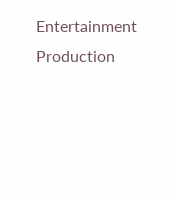Entertainment Production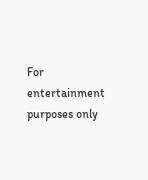For entertainment purposes only